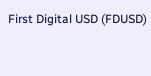First Digital USD (FDUSD)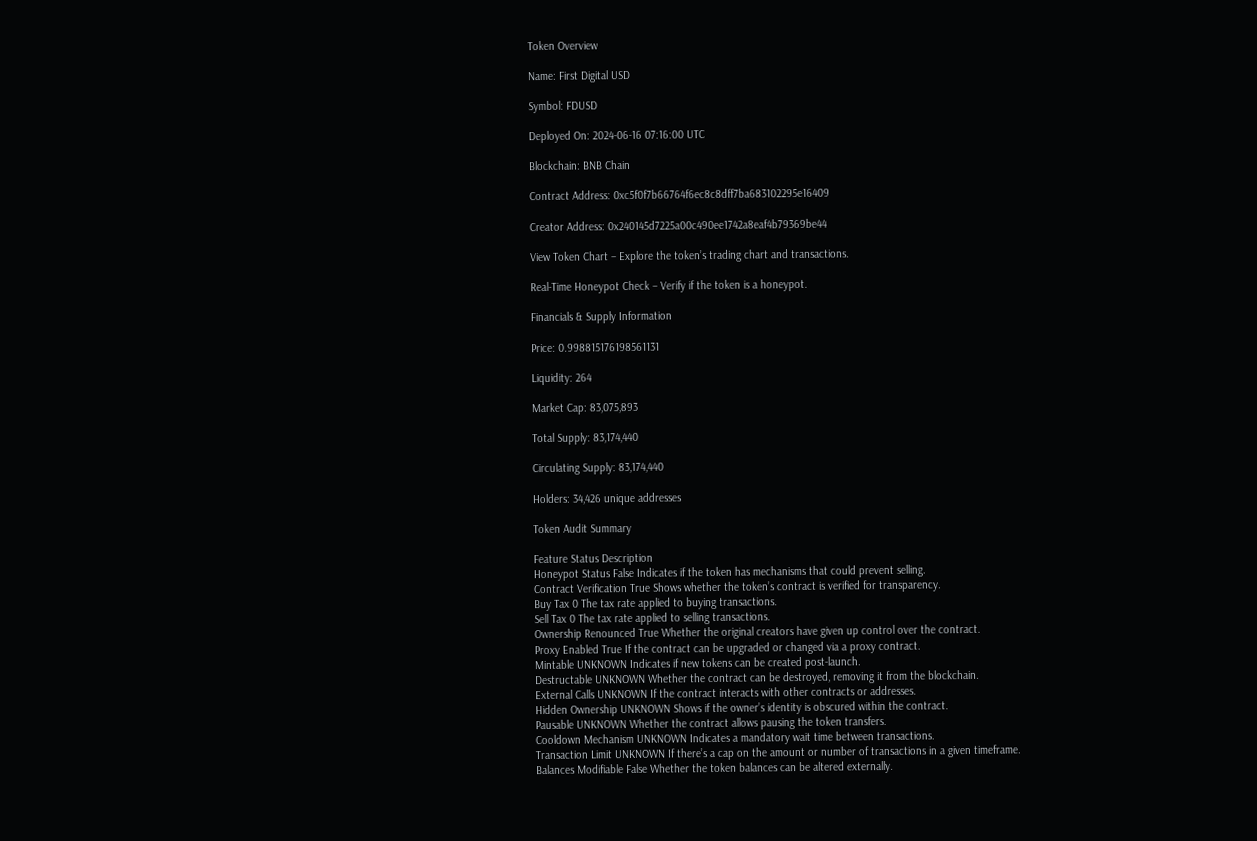Token Overview

Name: First Digital USD

Symbol: FDUSD

Deployed On: 2024-06-16 07:16:00 UTC

Blockchain: BNB Chain

Contract Address: 0xc5f0f7b66764f6ec8c8dff7ba683102295e16409

Creator Address: 0x240145d7225a00c490ee1742a8eaf4b79369be44

View Token Chart – Explore the token’s trading chart and transactions.

Real-Time Honeypot Check – Verify if the token is a honeypot.

Financials & Supply Information

Price: 0.998815176198561131

Liquidity: 264

Market Cap: 83,075,893

Total Supply: 83,174,440

Circulating Supply: 83,174,440

Holders: 34,426 unique addresses

Token Audit Summary

Feature Status Description
Honeypot Status False Indicates if the token has mechanisms that could prevent selling.
Contract Verification True Shows whether the token’s contract is verified for transparency.
Buy Tax 0 The tax rate applied to buying transactions.
Sell Tax 0 The tax rate applied to selling transactions.
Ownership Renounced True Whether the original creators have given up control over the contract.
Proxy Enabled True If the contract can be upgraded or changed via a proxy contract.
Mintable UNKNOWN Indicates if new tokens can be created post-launch.
Destructable UNKNOWN Whether the contract can be destroyed, removing it from the blockchain.
External Calls UNKNOWN If the contract interacts with other contracts or addresses.
Hidden Ownership UNKNOWN Shows if the owner’s identity is obscured within the contract.
Pausable UNKNOWN Whether the contract allows pausing the token transfers.
Cooldown Mechanism UNKNOWN Indicates a mandatory wait time between transactions.
Transaction Limit UNKNOWN If there’s a cap on the amount or number of transactions in a given timeframe.
Balances Modifiable False Whether the token balances can be altered externally.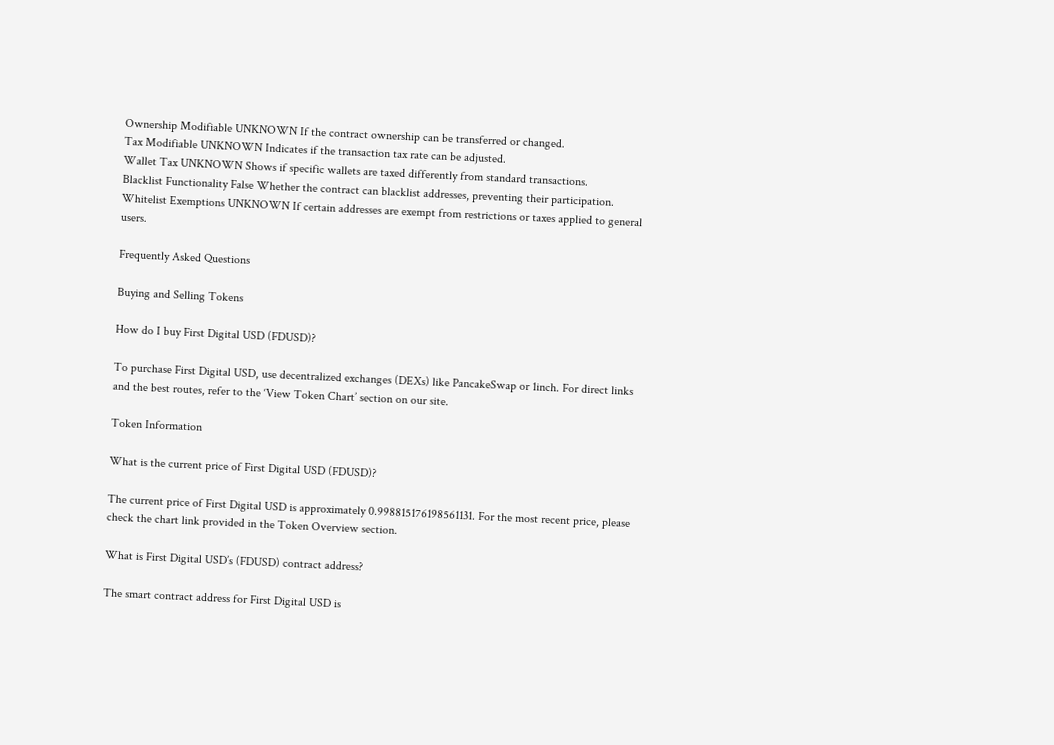Ownership Modifiable UNKNOWN If the contract ownership can be transferred or changed.
Tax Modifiable UNKNOWN Indicates if the transaction tax rate can be adjusted.
Wallet Tax UNKNOWN Shows if specific wallets are taxed differently from standard transactions.
Blacklist Functionality False Whether the contract can blacklist addresses, preventing their participation.
Whitelist Exemptions UNKNOWN If certain addresses are exempt from restrictions or taxes applied to general users.

Frequently Asked Questions

Buying and Selling Tokens

How do I buy First Digital USD (FDUSD)?

To purchase First Digital USD, use decentralized exchanges (DEXs) like PancakeSwap or 1inch. For direct links and the best routes, refer to the ‘View Token Chart’ section on our site.

Token Information

What is the current price of First Digital USD (FDUSD)?

The current price of First Digital USD is approximately 0.998815176198561131. For the most recent price, please check the chart link provided in the Token Overview section.

What is First Digital USD’s (FDUSD) contract address?

The smart contract address for First Digital USD is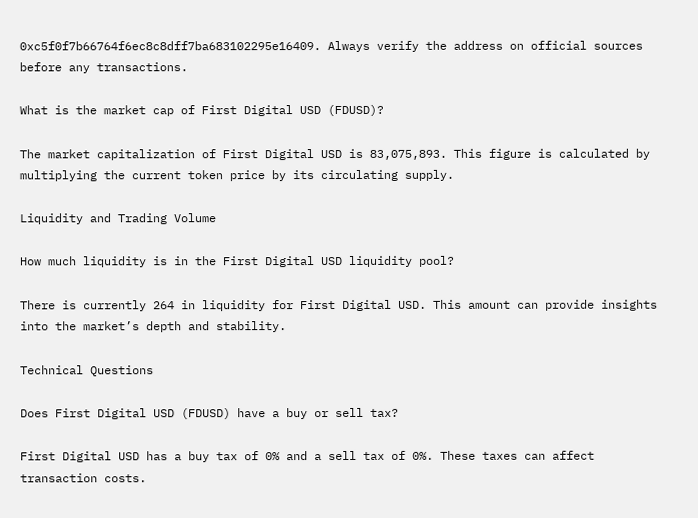0xc5f0f7b66764f6ec8c8dff7ba683102295e16409. Always verify the address on official sources before any transactions.

What is the market cap of First Digital USD (FDUSD)?

The market capitalization of First Digital USD is 83,075,893. This figure is calculated by multiplying the current token price by its circulating supply.

Liquidity and Trading Volume

How much liquidity is in the First Digital USD liquidity pool?

There is currently 264 in liquidity for First Digital USD. This amount can provide insights into the market’s depth and stability.

Technical Questions

Does First Digital USD (FDUSD) have a buy or sell tax?

First Digital USD has a buy tax of 0% and a sell tax of 0%. These taxes can affect transaction costs.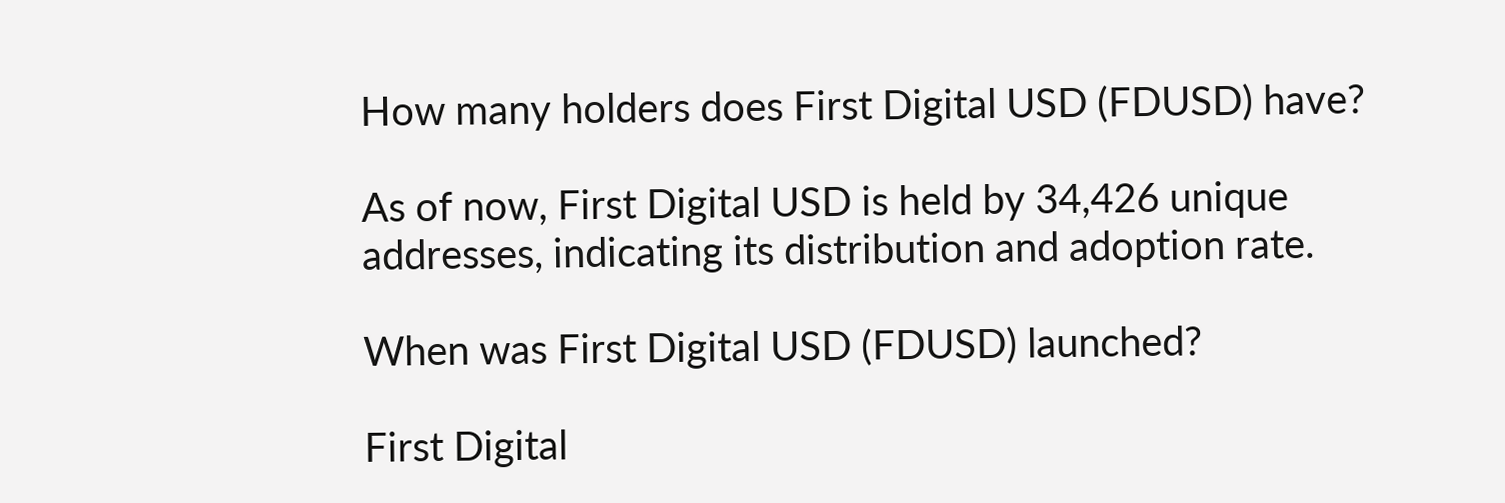How many holders does First Digital USD (FDUSD) have?

As of now, First Digital USD is held by 34,426 unique addresses, indicating its distribution and adoption rate.

When was First Digital USD (FDUSD) launched?

First Digital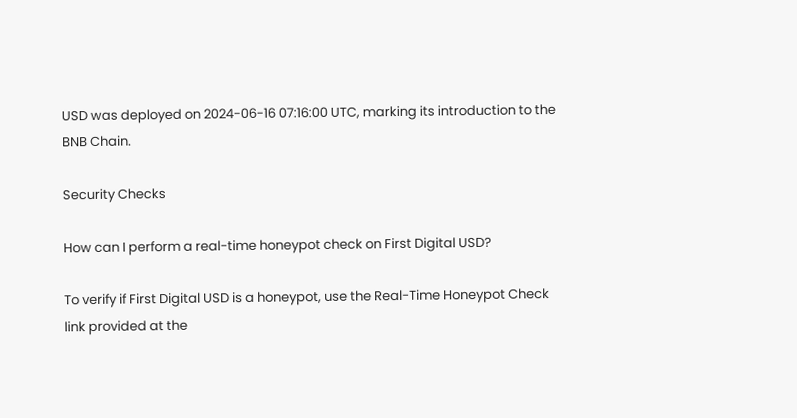USD was deployed on 2024-06-16 07:16:00 UTC, marking its introduction to the BNB Chain.

Security Checks

How can I perform a real-time honeypot check on First Digital USD?

To verify if First Digital USD is a honeypot, use the Real-Time Honeypot Check link provided at the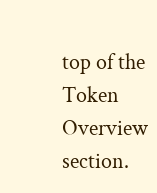top of the Token Overview section.